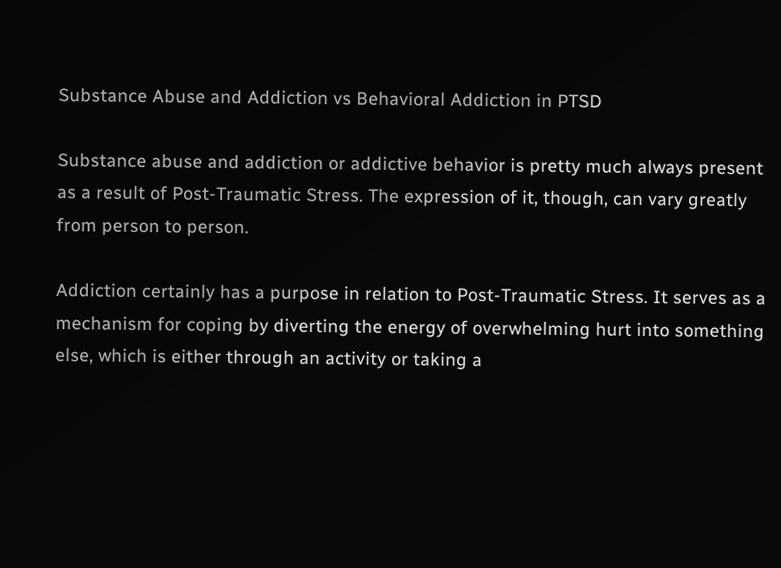Substance Abuse and Addiction vs Behavioral Addiction in PTSD

Substance abuse and addiction or addictive behavior is pretty much always present as a result of Post-Traumatic Stress. The expression of it, though, can vary greatly from person to person.

Addiction certainly has a purpose in relation to Post-Traumatic Stress. It serves as a mechanism for coping by diverting the energy of overwhelming hurt into something else, which is either through an activity or taking a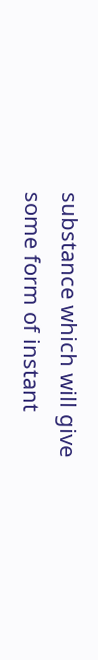substance which will give some form of instant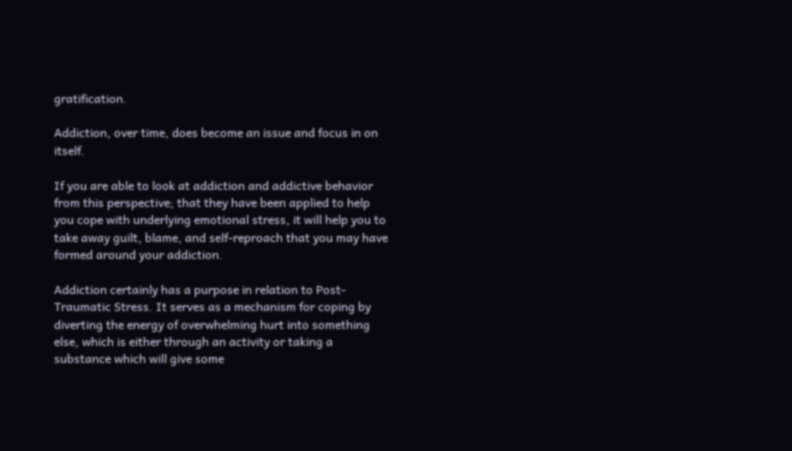gratification.

Addiction, over time, does become an issue and focus in on itself.

If you are able to look at addiction and addictive behavior from this perspective; that they have been applied to help you cope with underlying emotional stress, it will help you to take away guilt, blame, and self-reproach that you may have formed around your addiction.

Addiction certainly has a purpose in relation to Post-Traumatic Stress. It serves as a mechanism for coping by diverting the energy of overwhelming hurt into something else, which is either through an activity or taking a substance which will give some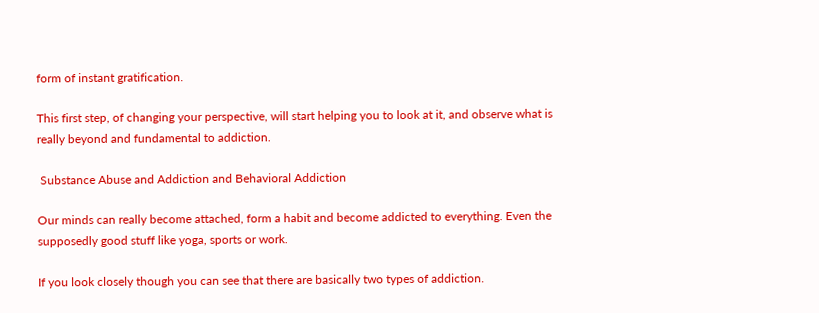form of instant gratification.

This first step, of changing your perspective, will start helping you to look at it, and observe what is really beyond and fundamental to addiction.

 Substance Abuse and Addiction and Behavioral Addiction

Our minds can really become attached, form a habit and become addicted to everything. Even the supposedly good stuff like yoga, sports or work.

If you look closely though you can see that there are basically two types of addiction.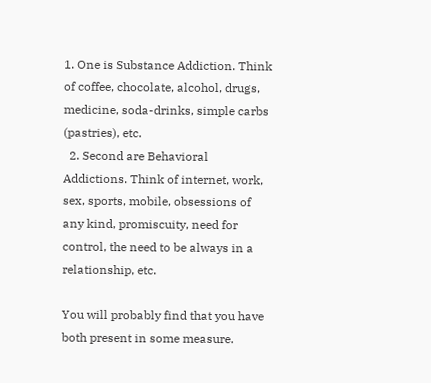1. One is Substance Addiction. Think of coffee, chocolate, alcohol, drugs, medicine, soda-drinks, simple carbs (pastries), etc.
  2. Second are Behavioral Addictions. Think of internet, work, sex, sports, mobile, obsessions of any kind, promiscuity, need for control, the need to be always in a relationship, etc.

You will probably find that you have both present in some measure.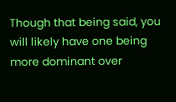Though that being said, you will likely have one being more dominant over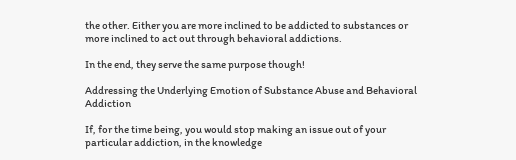the other. Either you are more inclined to be addicted to substances or more inclined to act out through behavioral addictions.

In the end, they serve the same purpose though!

Addressing the Underlying Emotion of Substance Abuse and Behavioral Addiction

If, for the time being, you would stop making an issue out of your particular addiction, in the knowledge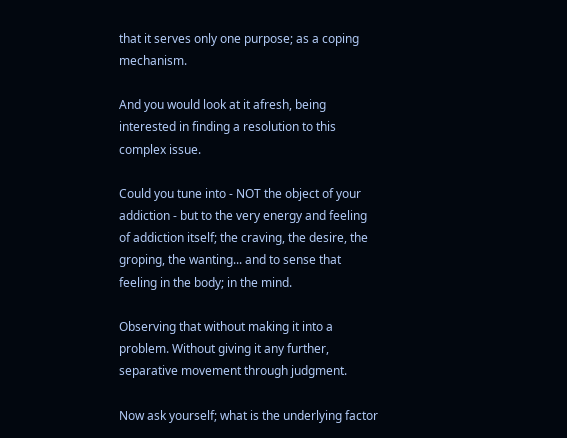that it serves only one purpose; as a coping mechanism.

And you would look at it afresh, being interested in finding a resolution to this complex issue.

Could you tune into - NOT the object of your addiction - but to the very energy and feeling of addiction itself; the craving, the desire, the groping, the wanting... and to sense that feeling in the body; in the mind.

Observing that without making it into a problem. Without giving it any further, separative movement through judgment.

Now ask yourself; what is the underlying factor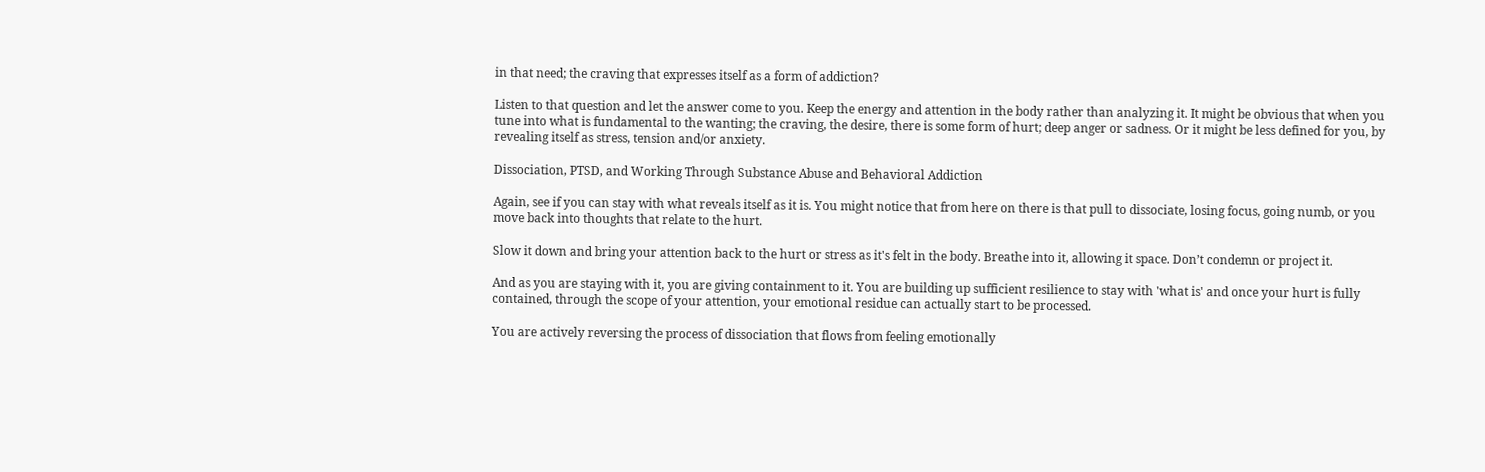in that need; the craving that expresses itself as a form of addiction?

Listen to that question and let the answer come to you. Keep the energy and attention in the body rather than analyzing it. It might be obvious that when you tune into what is fundamental to the wanting; the craving, the desire, there is some form of hurt; deep anger or sadness. Or it might be less defined for you, by revealing itself as stress, tension and/or anxiety.

Dissociation, PTSD, and Working Through Substance Abuse and Behavioral Addiction

Again, see if you can stay with what reveals itself as it is. You might notice that from here on there is that pull to dissociate, losing focus, going numb, or you move back into thoughts that relate to the hurt.

Slow it down and bring your attention back to the hurt or stress as it's felt in the body. Breathe into it, allowing it space. Don’t condemn or project it.

And as you are staying with it, you are giving containment to it. You are building up sufficient resilience to stay with 'what is' and once your hurt is fully contained, through the scope of your attention, your emotional residue can actually start to be processed.

You are actively reversing the process of dissociation that flows from feeling emotionally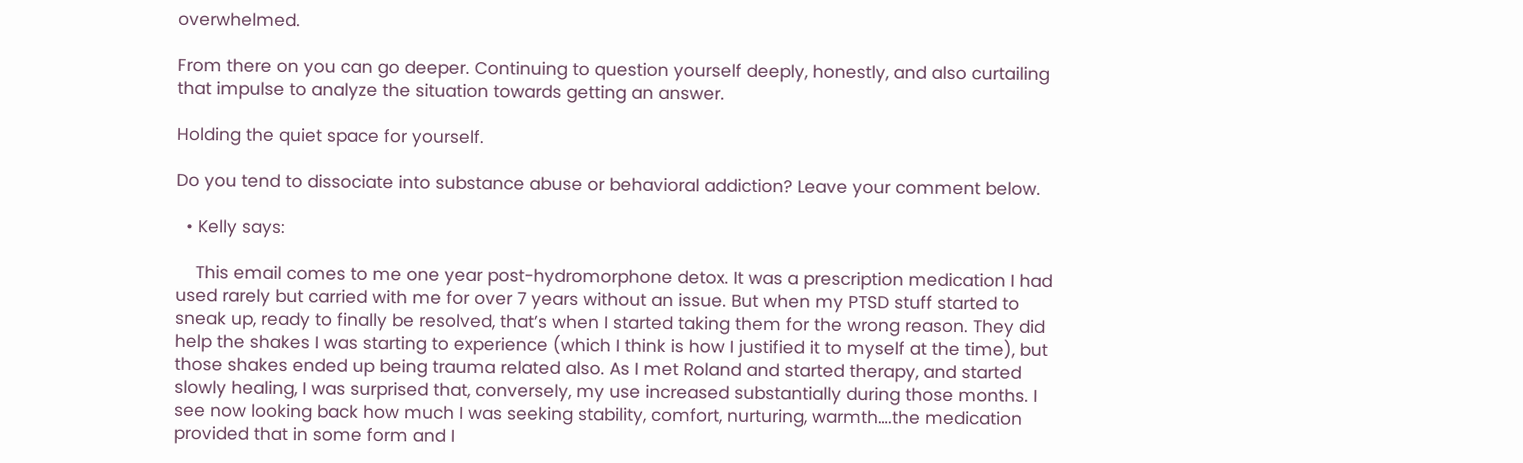overwhelmed.

From there on you can go deeper. Continuing to question yourself deeply, honestly, and also curtailing that impulse to analyze the situation towards getting an answer.

Holding the quiet space for yourself.

Do you tend to dissociate into substance abuse or behavioral addiction? Leave your comment below.

  • Kelly says:

    This email comes to me one year post-hydromorphone detox. It was a prescription medication I had used rarely but carried with me for over 7 years without an issue. But when my PTSD stuff started to sneak up, ready to finally be resolved, that’s when I started taking them for the wrong reason. They did help the shakes I was starting to experience (which I think is how I justified it to myself at the time), but those shakes ended up being trauma related also. As I met Roland and started therapy, and started slowly healing, I was surprised that, conversely, my use increased substantially during those months. I see now looking back how much I was seeking stability, comfort, nurturing, warmth….the medication provided that in some form and I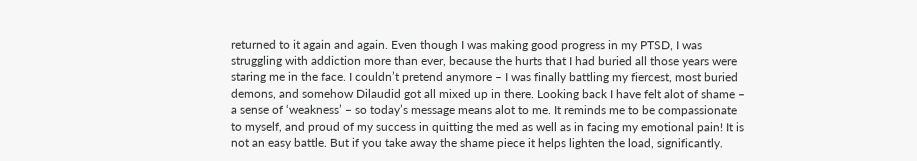returned to it again and again. Even though I was making good progress in my PTSD, I was struggling with addiction more than ever, because the hurts that I had buried all those years were staring me in the face. I couldn’t pretend anymore – I was finally battling my fiercest, most buried demons, and somehow Dilaudid got all mixed up in there. Looking back I have felt alot of shame – a sense of ‘weakness’ – so today’s message means alot to me. It reminds me to be compassionate to myself, and proud of my success in quitting the med as well as in facing my emotional pain! It is not an easy battle. But if you take away the shame piece it helps lighten the load, significantly.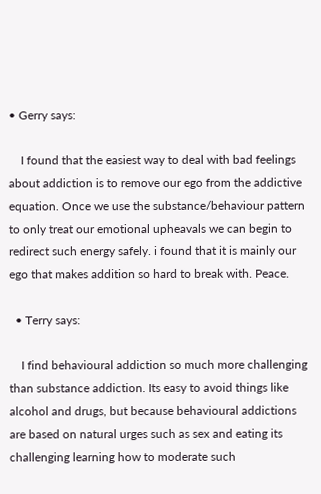• Gerry says:

    I found that the easiest way to deal with bad feelings about addiction is to remove our ego from the addictive equation. Once we use the substance/behaviour pattern to only treat our emotional upheavals we can begin to redirect such energy safely. i found that it is mainly our ego that makes addition so hard to break with. Peace.

  • Terry says:

    I find behavioural addiction so much more challenging than substance addiction. Its easy to avoid things like alcohol and drugs, but because behavioural addictions are based on natural urges such as sex and eating its challenging learning how to moderate such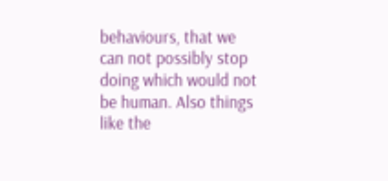behaviours, that we can not possibly stop doing which would not be human. Also things like the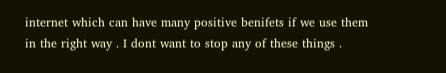internet which can have many positive benifets if we use them in the right way . I dont want to stop any of these things .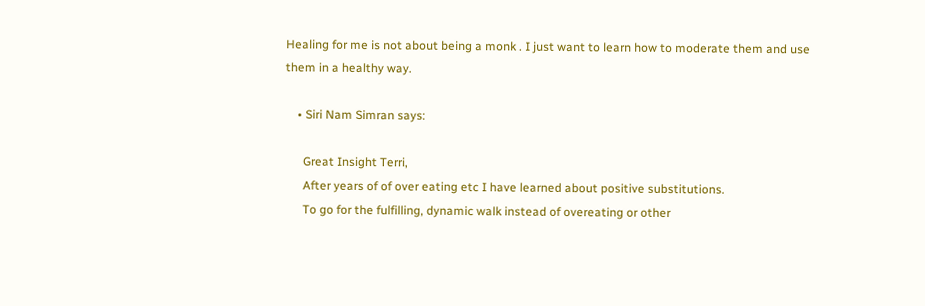Healing for me is not about being a monk . I just want to learn how to moderate them and use them in a healthy way.

    • Siri Nam Simran says:

      Great Insight Terri,
      After years of of over eating etc I have learned about positive substitutions.
      To go for the fulfilling, dynamic walk instead of overeating or other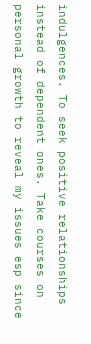indulgences. To seek positive relationships instead of dependent ones. Take courses on personal growth to reveal my issues esp since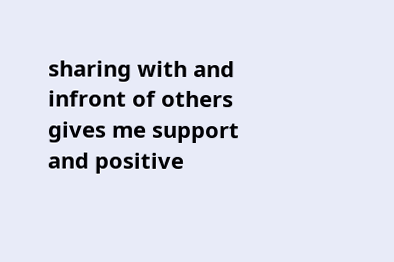sharing with and infront of others gives me support and positive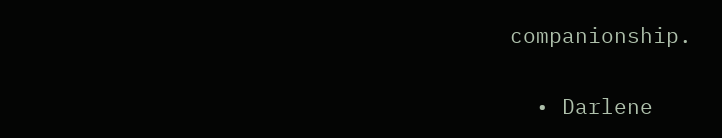companionship.

  • Darlene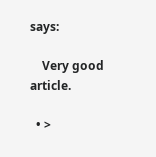says:

    Very good article.

  • >